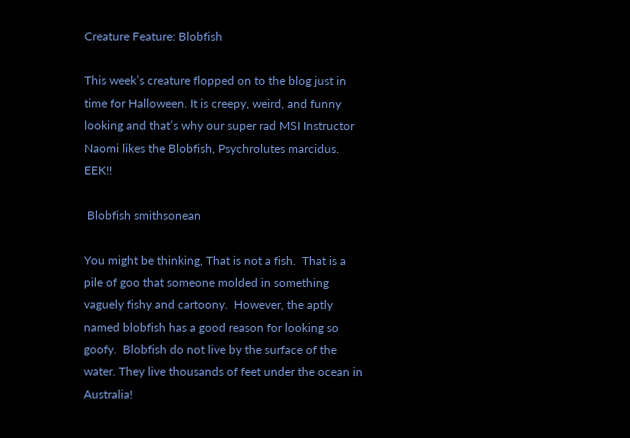Creature Feature: Blobfish

This week’s creature flopped on to the blog just in time for Halloween. It is creepy, weird, and funny looking and that’s why our super rad MSI Instructor Naomi likes the Blobfish, Psychrolutes marcidus. EEK!!

 Blobfish smithsonean

You might be thinking, That is not a fish.  That is a pile of goo that someone molded in something vaguely fishy and cartoony.  However, the aptly named blobfish has a good reason for looking so goofy.  Blobfish do not live by the surface of the water. They live thousands of feet under the ocean in Australia!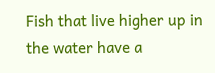Fish that live higher up in the water have a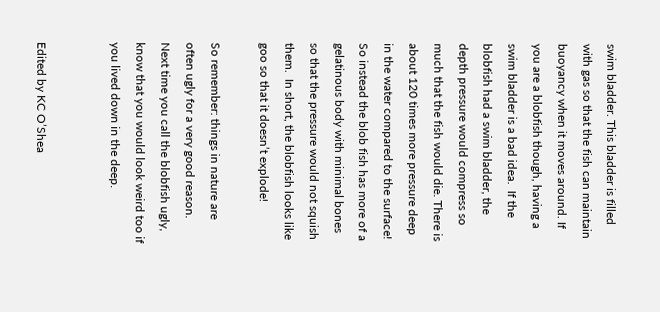swim bladder. This bladder is filled with gas so that the fish can maintain buoyancy when it moves around. If you are a blobfish though, having a swim bladder is a bad idea.  If the blobfish had a swim bladder, the depth pressure would compress so much that the fish would die. There is about 120 times more pressure deep in the water compared to the surface! So instead the blob fish has more of a gelatinous body with minimal bones so that the pressure would not squish them.  In short, the blobfish looks like goo so that it doesn’t explode!

So remember: things in nature are often ugly for a very good reason.  Next time you call the blobfish ugly, know that you would look weird too if you lived down in the deep.


Edited by KC O’Shea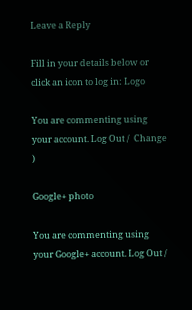Leave a Reply

Fill in your details below or click an icon to log in: Logo

You are commenting using your account. Log Out /  Change )

Google+ photo

You are commenting using your Google+ account. Log Out /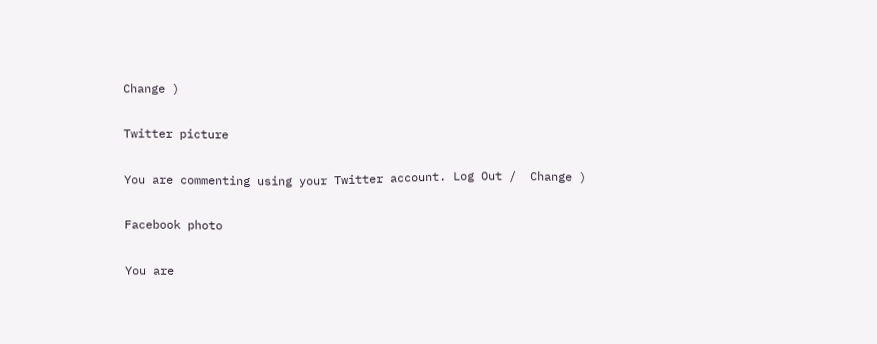Change )

Twitter picture

You are commenting using your Twitter account. Log Out /  Change )

Facebook photo

You are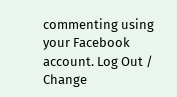commenting using your Facebook account. Log Out /  Change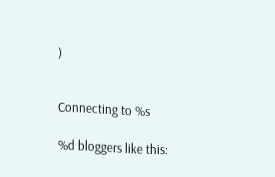)


Connecting to %s

%d bloggers like this: